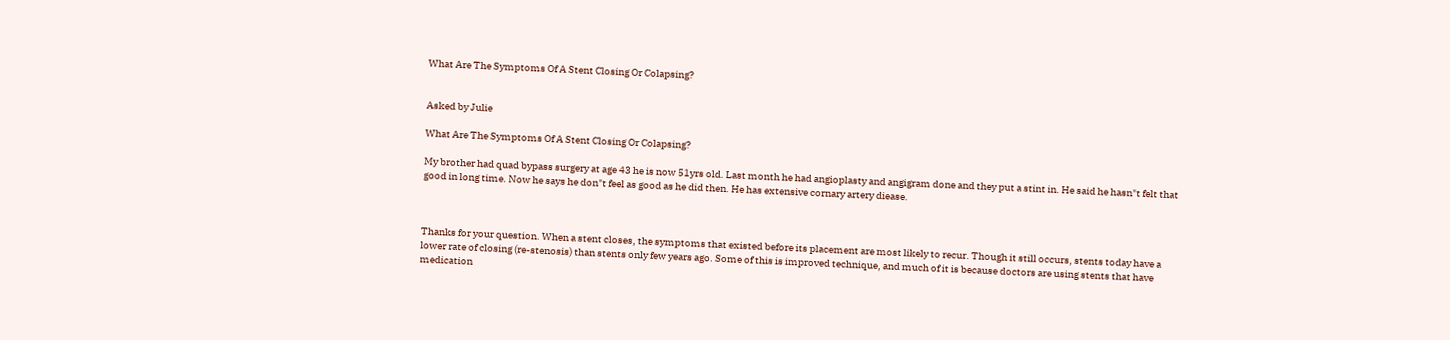What Are The Symptoms Of A Stent Closing Or Colapsing?


Asked by Julie

What Are The Symptoms Of A Stent Closing Or Colapsing?

My brother had quad bypass surgery at age 43 he is now 51yrs old. Last month he had angioplasty and angigram done and they put a stint in. He said he hasn"t felt that good in long time. Now he says he don"t feel as good as he did then. He has extensive cornary artery diease.



Thanks for your question. When a stent closes, the symptoms that existed before its placement are most likely to recur. Though it still occurs, stents today have a lower rate of closing (re-stenosis) than stents only few years ago. Some of this is improved technique, and much of it is because doctors are using stents that have medication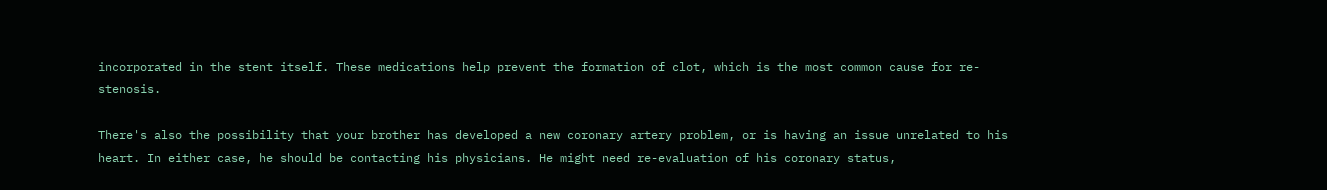incorporated in the stent itself. These medications help prevent the formation of clot, which is the most common cause for re-stenosis.

There's also the possibility that your brother has developed a new coronary artery problem, or is having an issue unrelated to his heart. In either case, he should be contacting his physicians. He might need re-evaluation of his coronary status,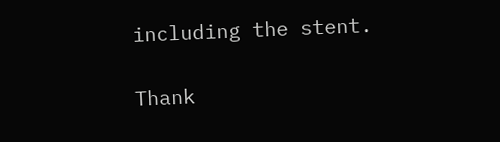including the stent.

Thank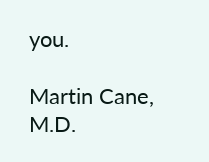you.

Martin Cane, M.D.